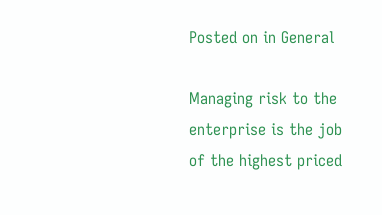Posted on in General

Managing risk to the enterprise is the job of the highest priced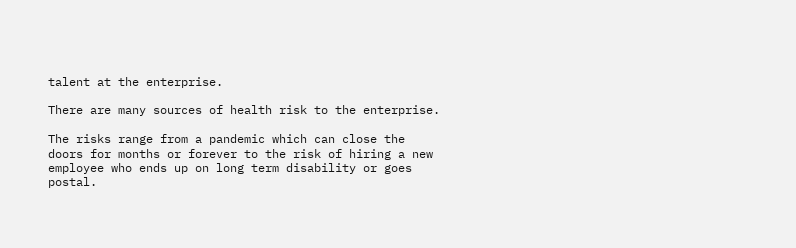talent at the enterprise.

There are many sources of health risk to the enterprise.

The risks range from a pandemic which can close the doors for months or forever to the risk of hiring a new employee who ends up on long term disability or goes postal.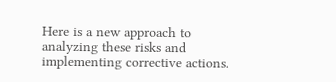Here is a new approach to analyzing these risks and implementing corrective actions.